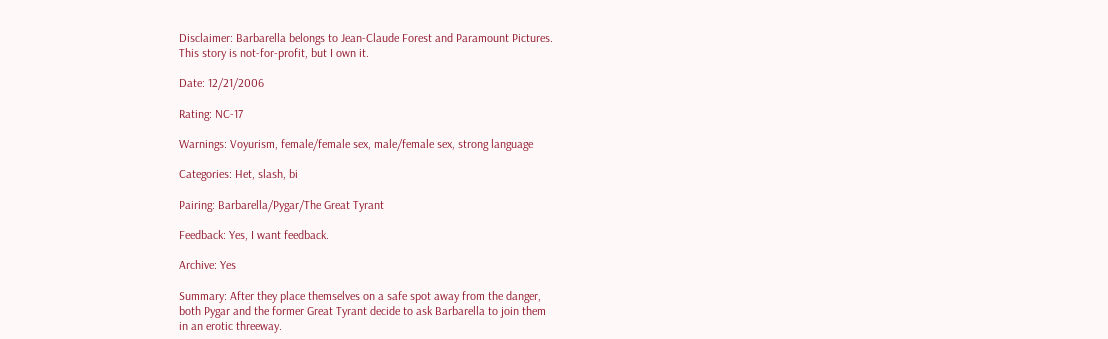Disclaimer: Barbarella belongs to Jean-Claude Forest and Paramount Pictures.
This story is not-for-profit, but I own it.

Date: 12/21/2006

Rating: NC-17

Warnings: Voyurism, female/female sex, male/female sex, strong language

Categories: Het, slash, bi

Pairing: Barbarella/Pygar/The Great Tyrant

Feedback: Yes, I want feedback.

Archive: Yes

Summary: After they place themselves on a safe spot away from the danger,
both Pygar and the former Great Tyrant decide to ask Barbarella to join them
in an erotic threeway.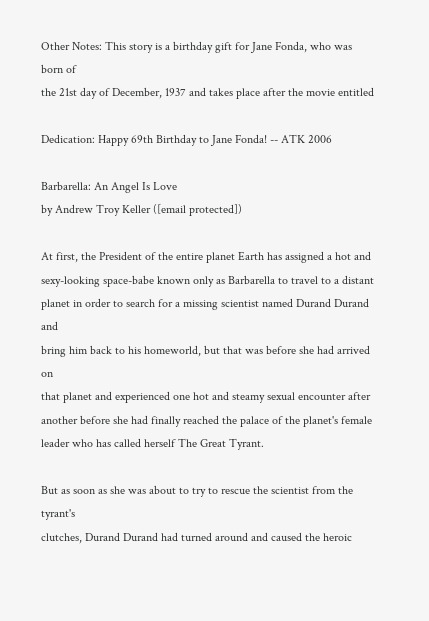Other Notes: This story is a birthday gift for Jane Fonda, who was born of
the 21st day of December, 1937 and takes place after the movie entitled

Dedication: Happy 69th Birthday to Jane Fonda! -- ATK 2006

Barbarella: An Angel Is Love
by Andrew Troy Keller ([email protected])

At first, the President of the entire planet Earth has assigned a hot and
sexy-looking space-babe known only as Barbarella to travel to a distant
planet in order to search for a missing scientist named Durand Durand and
bring him back to his homeworld, but that was before she had arrived on
that planet and experienced one hot and steamy sexual encounter after
another before she had finally reached the palace of the planet's female
leader who has called herself The Great Tyrant.

But as soon as she was about to try to rescue the scientist from the tyrant's
clutches, Durand Durand had turned around and caused the heroic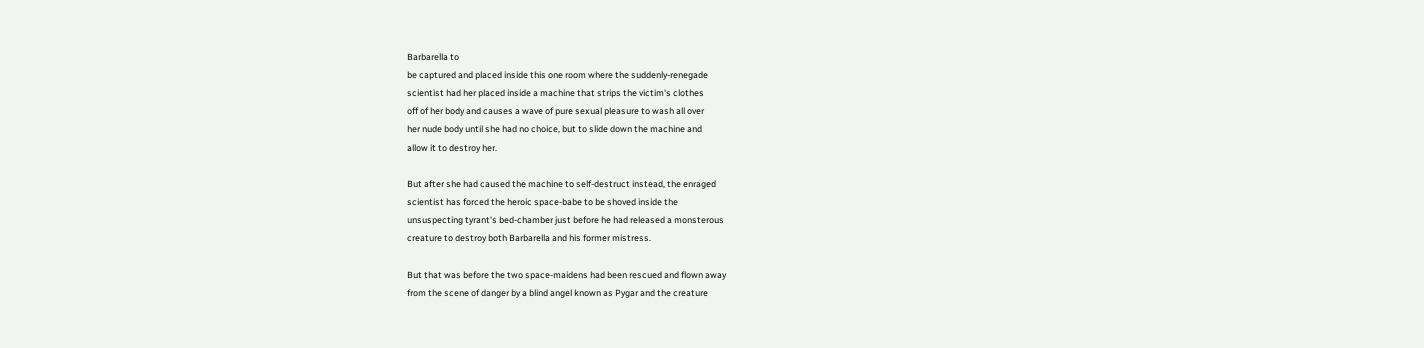Barbarella to
be captured and placed inside this one room where the suddenly-renegade
scientist had her placed inside a machine that strips the victim's clothes
off of her body and causes a wave of pure sexual pleasure to wash all over
her nude body until she had no choice, but to slide down the machine and
allow it to destroy her.

But after she had caused the machine to self-destruct instead, the enraged
scientist has forced the heroic space-babe to be shoved inside the
unsuspecting tyrant's bed-chamber just before he had released a monsterous
creature to destroy both Barbarella and his former mistress.

But that was before the two space-maidens had been rescued and flown away
from the scene of danger by a blind angel known as Pygar and the creature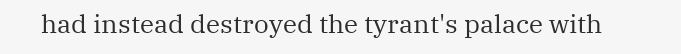had instead destroyed the tyrant's palace with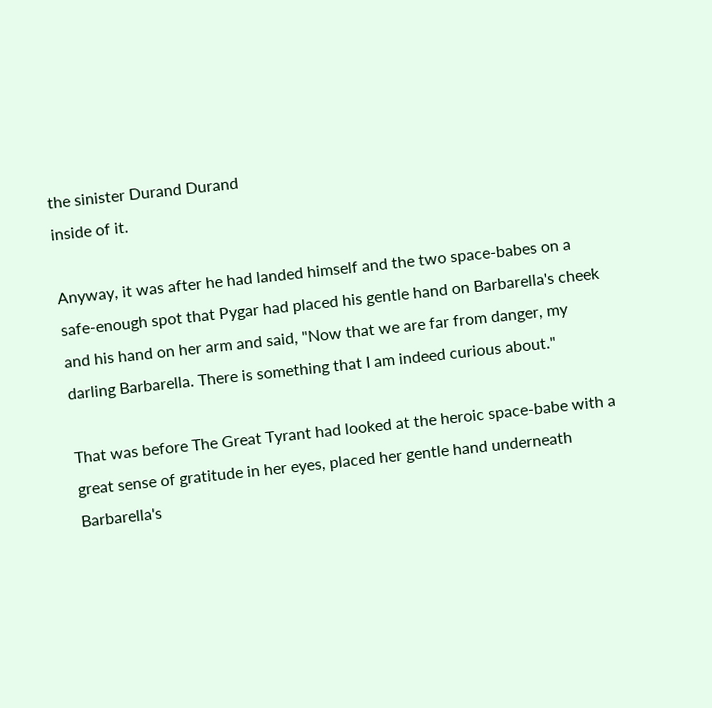the sinister Durand Durand
inside of it.

Anyway, it was after he had landed himself and the two space-babes on a
safe-enough spot that Pygar had placed his gentle hand on Barbarella's cheek
and his hand on her arm and said, "Now that we are far from danger, my
darling Barbarella. There is something that I am indeed curious about."

That was before The Great Tyrant had looked at the heroic space-babe with a
great sense of gratitude in her eyes, placed her gentle hand underneath
Barbarella's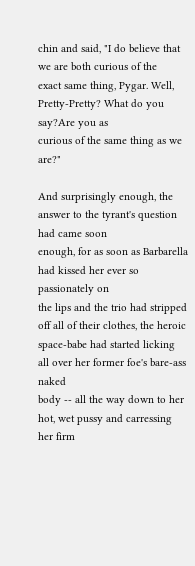chin and said, "I do believe that we are both curious of the
exact same thing, Pygar. Well, Pretty-Pretty? What do you say?Are you as
curious of the same thing as we are?"

And surprisingly enough, the answer to the tyrant's question had came soon
enough, for as soon as Barbarella had kissed her ever so passionately on
the lips and the trio had stripped off all of their clothes, the heroic
space-babe had started licking all over her former foe's bare-ass naked
body -- all the way down to her hot, wet pussy and carressing her firm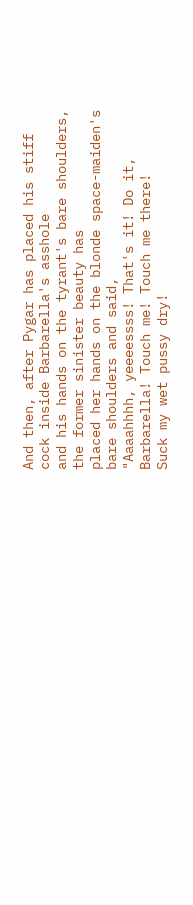And then, after Pygar has placed his stiff cock inside Barbarella's asshole
and his hands on the tyrant's bare shoulders, the former sinister beauty has
placed her hands on the blonde space-maiden's bare shoulders and said,
"Aaaahhhh, yeeeessss! That's it! Do it, Barbarella! Touch me! Touch me there!
Suck my wet pussy dry!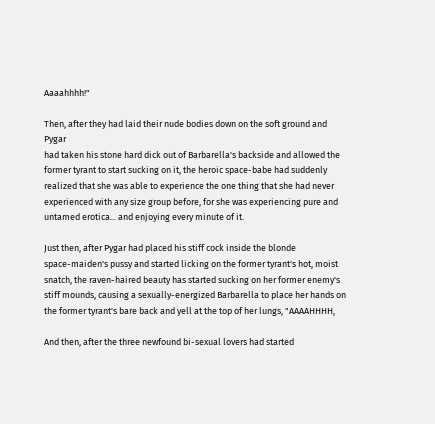Aaaahhhh!"

Then, after they had laid their nude bodies down on the soft ground and Pygar
had taken his stone hard dick out of Barbarella's backside and allowed the
former tyrant to start sucking on it, the heroic space-babe had suddenly
realized that she was able to experience the one thing that she had never
experienced with any size group before, for she was experiencing pure and
untamed erotica... and enjoying every minute of it.

Just then, after Pygar had placed his stiff cock inside the blonde
space-maiden's pussy and started licking on the former tyrant's hot, moist
snatch, the raven-haired beauty has started sucking on her former enemy's
stiff mounds, causing a sexually-energized Barbarella to place her hands on
the former tyrant's bare back and yell at the top of her lungs, "AAAAHHHH,

And then, after the three newfound bi-sexual lovers had started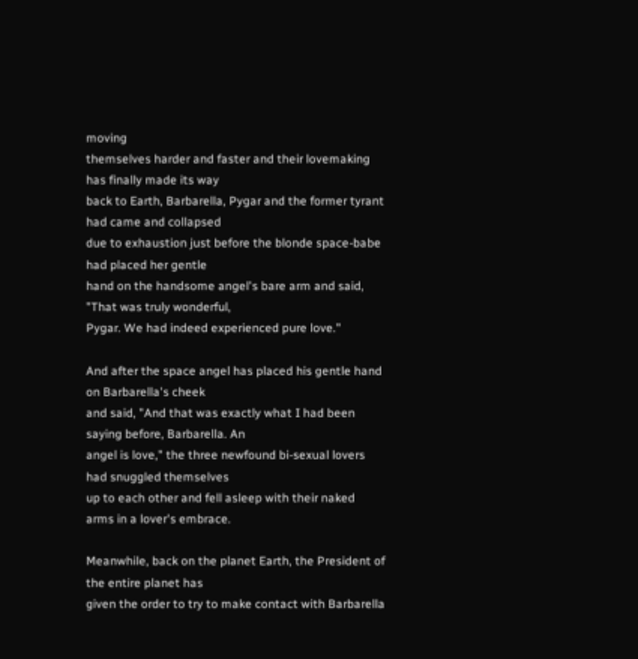moving
themselves harder and faster and their lovemaking has finally made its way
back to Earth, Barbarella, Pygar and the former tyrant had came and collapsed
due to exhaustion just before the blonde space-babe had placed her gentle
hand on the handsome angel's bare arm and said, "That was truly wonderful,
Pygar. We had indeed experienced pure love."

And after the space angel has placed his gentle hand on Barbarella's cheek
and said, "And that was exactly what I had been saying before, Barbarella. An
angel is love," the three newfound bi-sexual lovers had snuggled themselves
up to each other and fell asleep with their naked arms in a lover's embrace.

Meanwhile, back on the planet Earth, the President of the entire planet has
given the order to try to make contact with Barbarella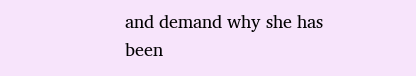and demand why she has
been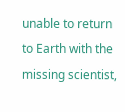unable to return to Earth with the missing scientist,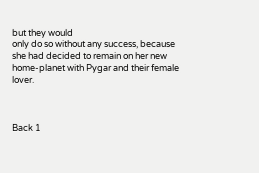but they would
only do so without any success, because she had decided to remain on her new
home-planet with Pygar and their female lover.



Back 1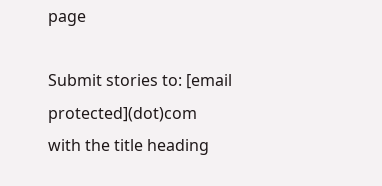page

Submit stories to: [email protected](dot)com
with the title heading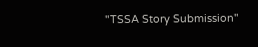"TSSA Story Submission"